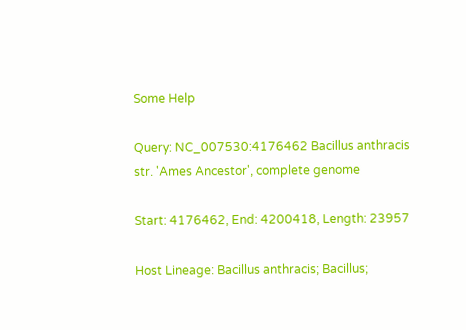Some Help

Query: NC_007530:4176462 Bacillus anthracis str. 'Ames Ancestor', complete genome

Start: 4176462, End: 4200418, Length: 23957

Host Lineage: Bacillus anthracis; Bacillus;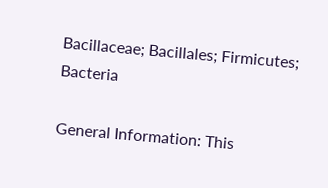Bacillaceae; Bacillales; Firmicutes; Bacteria

General Information: This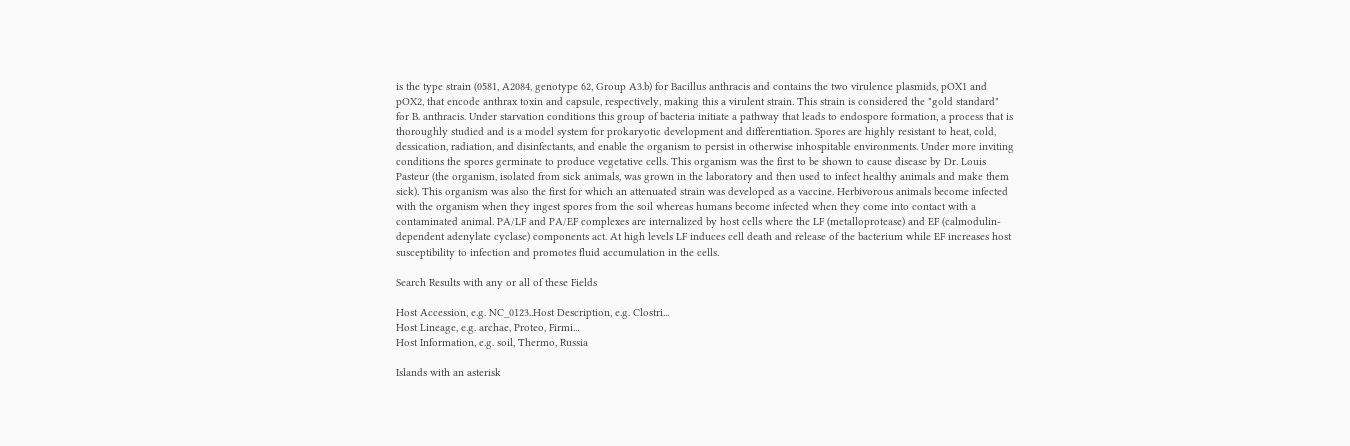is the type strain (0581, A2084, genotype 62, Group A3.b) for Bacillus anthracis and contains the two virulence plasmids, pOX1 and pOX2, that encode anthrax toxin and capsule, respectively, making this a virulent strain. This strain is considered the "gold standard" for B. anthracis. Under starvation conditions this group of bacteria initiate a pathway that leads to endospore formation, a process that is thoroughly studied and is a model system for prokaryotic development and differentiation. Spores are highly resistant to heat, cold, dessication, radiation, and disinfectants, and enable the organism to persist in otherwise inhospitable environments. Under more inviting conditions the spores germinate to produce vegetative cells. This organism was the first to be shown to cause disease by Dr. Louis Pasteur (the organism, isolated from sick animals, was grown in the laboratory and then used to infect healthy animals and make them sick). This organism was also the first for which an attenuated strain was developed as a vaccine. Herbivorous animals become infected with the organism when they ingest spores from the soil whereas humans become infected when they come into contact with a contaminated animal. PA/LF and PA/EF complexes are internalized by host cells where the LF (metalloprotease) and EF (calmodulin-dependent adenylate cyclase) components act. At high levels LF induces cell death and release of the bacterium while EF increases host susceptibility to infection and promotes fluid accumulation in the cells.

Search Results with any or all of these Fields

Host Accession, e.g. NC_0123..Host Description, e.g. Clostri...
Host Lineage, e.g. archae, Proteo, Firmi...
Host Information, e.g. soil, Thermo, Russia

Islands with an asterisk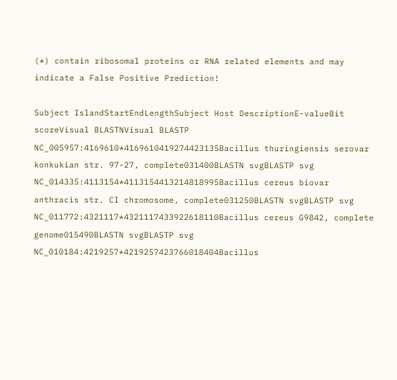(*) contain ribosomal proteins or RNA related elements and may indicate a False Positive Prediction!

Subject IslandStartEndLengthSubject Host DescriptionE-valueBit scoreVisual BLASTNVisual BLASTP
NC_005957:4169610*4169610419274423135Bacillus thuringiensis serovar konkukian str. 97-27, complete031400BLASTN svgBLASTP svg
NC_014335:4113154*4113154413214818995Bacillus cereus biovar anthracis str. CI chromosome, complete031250BLASTN svgBLASTP svg
NC_011772:4321117*4321117433922618110Bacillus cereus G9842, complete genome015490BLASTN svgBLASTP svg
NC_010184:4219257*4219257423766018404Bacillus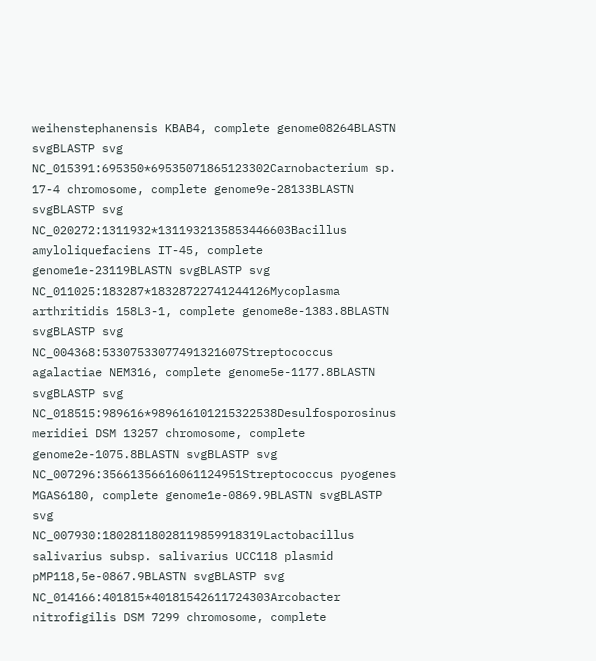weihenstephanensis KBAB4, complete genome08264BLASTN svgBLASTP svg
NC_015391:695350*69535071865123302Carnobacterium sp. 17-4 chromosome, complete genome9e-28133BLASTN svgBLASTP svg
NC_020272:1311932*1311932135853446603Bacillus amyloliquefaciens IT-45, complete genome1e-23119BLASTN svgBLASTP svg
NC_011025:183287*18328722741244126Mycoplasma arthritidis 158L3-1, complete genome8e-1383.8BLASTN svgBLASTP svg
NC_004368:53307533077491321607Streptococcus agalactiae NEM316, complete genome5e-1177.8BLASTN svgBLASTP svg
NC_018515:989616*989616101215322538Desulfosporosinus meridiei DSM 13257 chromosome, complete genome2e-1075.8BLASTN svgBLASTP svg
NC_007296:35661356616061124951Streptococcus pyogenes MGAS6180, complete genome1e-0869.9BLASTN svgBLASTP svg
NC_007930:18028118028119859918319Lactobacillus salivarius subsp. salivarius UCC118 plasmid pMP118,5e-0867.9BLASTN svgBLASTP svg
NC_014166:401815*40181542611724303Arcobacter nitrofigilis DSM 7299 chromosome, complete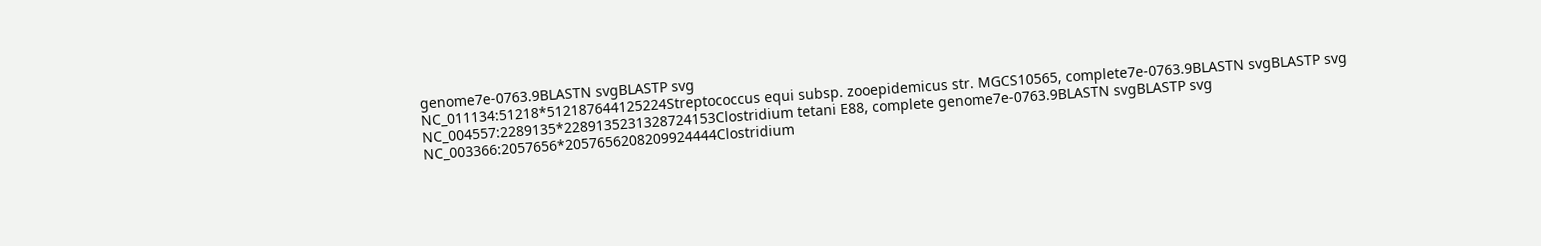genome7e-0763.9BLASTN svgBLASTP svg
NC_011134:51218*512187644125224Streptococcus equi subsp. zooepidemicus str. MGCS10565, complete7e-0763.9BLASTN svgBLASTP svg
NC_004557:2289135*2289135231328724153Clostridium tetani E88, complete genome7e-0763.9BLASTN svgBLASTP svg
NC_003366:2057656*2057656208209924444Clostridium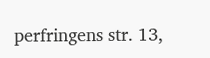perfringens str. 13,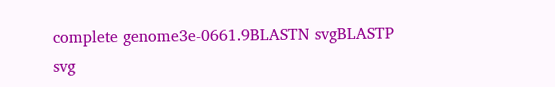complete genome3e-0661.9BLASTN svgBLASTP svg